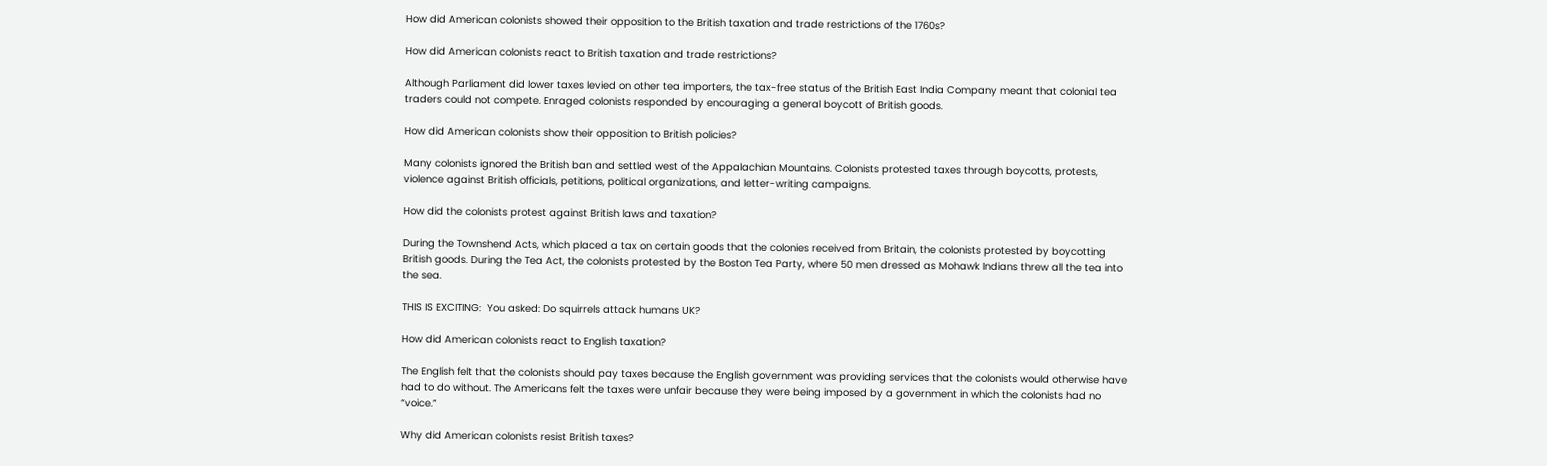How did American colonists showed their opposition to the British taxation and trade restrictions of the 1760s?

How did American colonists react to British taxation and trade restrictions?

Although Parliament did lower taxes levied on other tea importers, the tax-free status of the British East India Company meant that colonial tea traders could not compete. Enraged colonists responded by encouraging a general boycott of British goods.

How did American colonists show their opposition to British policies?

Many colonists ignored the British ban and settled west of the Appalachian Mountains. Colonists protested taxes through boycotts, protests, violence against British officials, petitions, political organizations, and letter-writing campaigns.

How did the colonists protest against British laws and taxation?

During the Townshend Acts, which placed a tax on certain goods that the colonies received from Britain, the colonists protested by boycotting British goods. During the Tea Act, the colonists protested by the Boston Tea Party, where 50 men dressed as Mohawk Indians threw all the tea into the sea.

THIS IS EXCITING:  You asked: Do squirrels attack humans UK?

How did American colonists react to English taxation?

The English felt that the colonists should pay taxes because the English government was providing services that the colonists would otherwise have had to do without. The Americans felt the taxes were unfair because they were being imposed by a government in which the colonists had no “voice.”

Why did American colonists resist British taxes?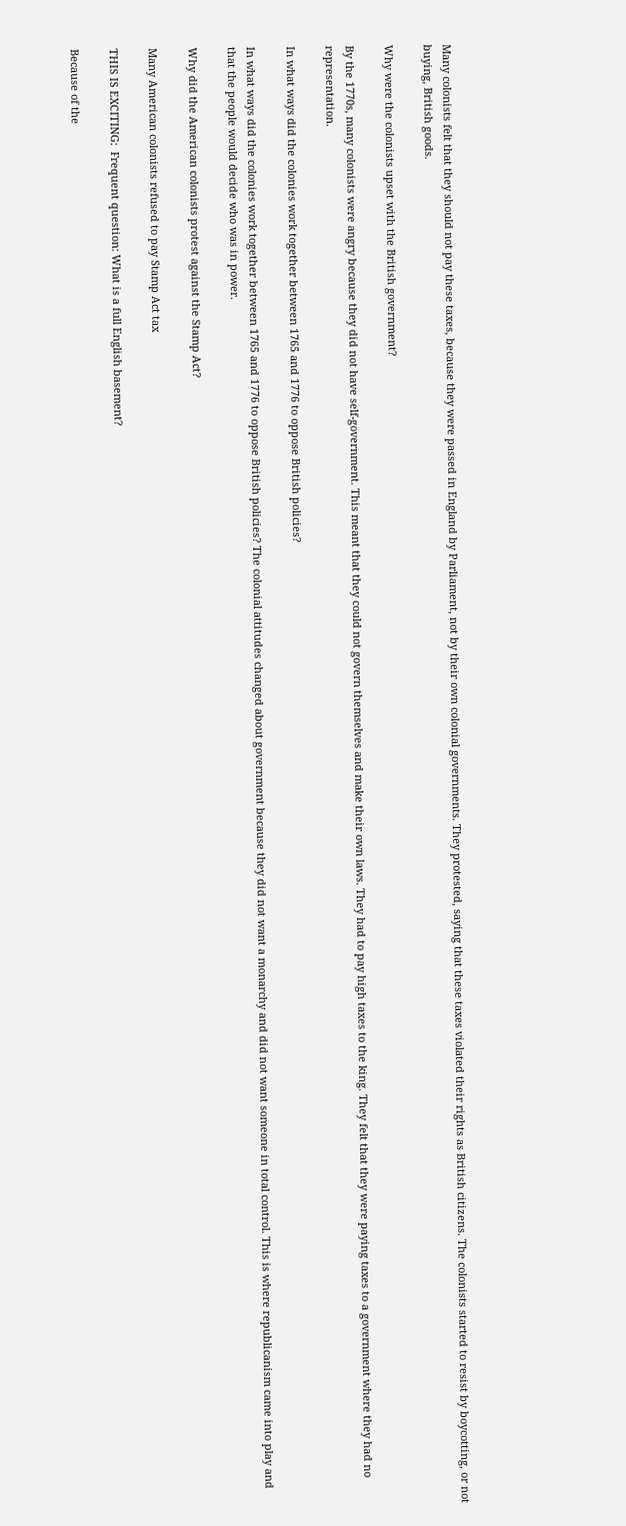Many colonists felt that they should not pay these taxes, because they were passed in England by Parliament, not by their own colonial governments. They protested, saying that these taxes violated their rights as British citizens. The colonists started to resist by boycotting, or not buying, British goods.

Why were the colonists upset with the British government?

By the 1770s, many colonists were angry because they did not have self-government. This meant that they could not govern themselves and make their own laws. They had to pay high taxes to the king. They felt that they were paying taxes to a government where they had no representation.

In what ways did the colonies work together between 1765 and 1776 to oppose British policies?

In what ways did the colonies work together between 1765 and 1776 to oppose British policies? The colonial attitudes changed about government because they did not want a monarchy and did not want someone in total control. This is where republicanism came into play and that the people would decide who was in power.

Why did the American colonists protest against the Stamp Act?

Many American colonists refused to pay Stamp Act tax

THIS IS EXCITING:  Frequent question: What is a full English basement?

Because of the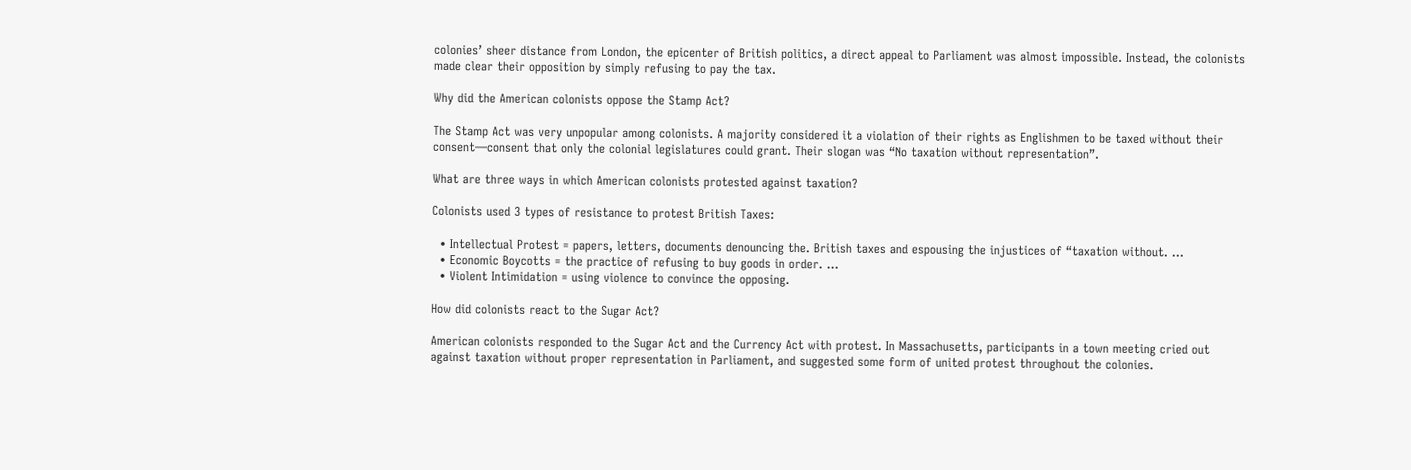colonies’ sheer distance from London, the epicenter of British politics, a direct appeal to Parliament was almost impossible. Instead, the colonists made clear their opposition by simply refusing to pay the tax.

Why did the American colonists oppose the Stamp Act?

The Stamp Act was very unpopular among colonists. A majority considered it a violation of their rights as Englishmen to be taxed without their consent—consent that only the colonial legislatures could grant. Their slogan was “No taxation without representation”.

What are three ways in which American colonists protested against taxation?

Colonists used 3 types of resistance to protest British Taxes:

  • Intellectual Protest = papers, letters, documents denouncing the. British taxes and espousing the injustices of “taxation without. …
  • Economic Boycotts = the practice of refusing to buy goods in order. …
  • Violent Intimidation = using violence to convince the opposing.

How did colonists react to the Sugar Act?

American colonists responded to the Sugar Act and the Currency Act with protest. In Massachusetts, participants in a town meeting cried out against taxation without proper representation in Parliament, and suggested some form of united protest throughout the colonies.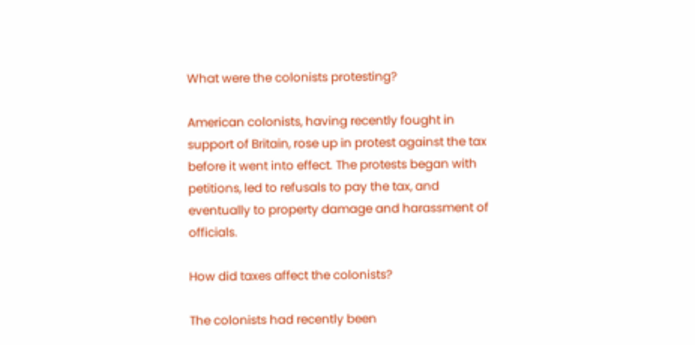What were the colonists protesting?

American colonists, having recently fought in support of Britain, rose up in protest against the tax before it went into effect. The protests began with petitions, led to refusals to pay the tax, and eventually to property damage and harassment of officials.

How did taxes affect the colonists?

The colonists had recently been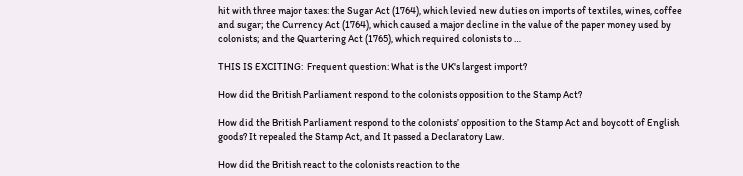hit with three major taxes: the Sugar Act (1764), which levied new duties on imports of textiles, wines, coffee and sugar; the Currency Act (1764), which caused a major decline in the value of the paper money used by colonists; and the Quartering Act (1765), which required colonists to …

THIS IS EXCITING:  Frequent question: What is the UK's largest import?

How did the British Parliament respond to the colonists opposition to the Stamp Act?

How did the British Parliament respond to the colonists’ opposition to the Stamp Act and boycott of English goods? It repealed the Stamp Act, and It passed a Declaratory Law.

How did the British react to the colonists reaction to the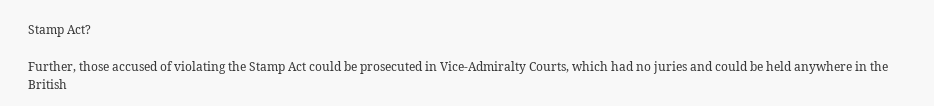Stamp Act?

Further, those accused of violating the Stamp Act could be prosecuted in Vice-Admiralty Courts, which had no juries and could be held anywhere in the British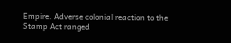Empire. Adverse colonial reaction to the Stamp Act ranged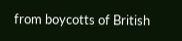from boycotts of British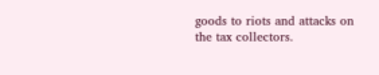goods to riots and attacks on the tax collectors.